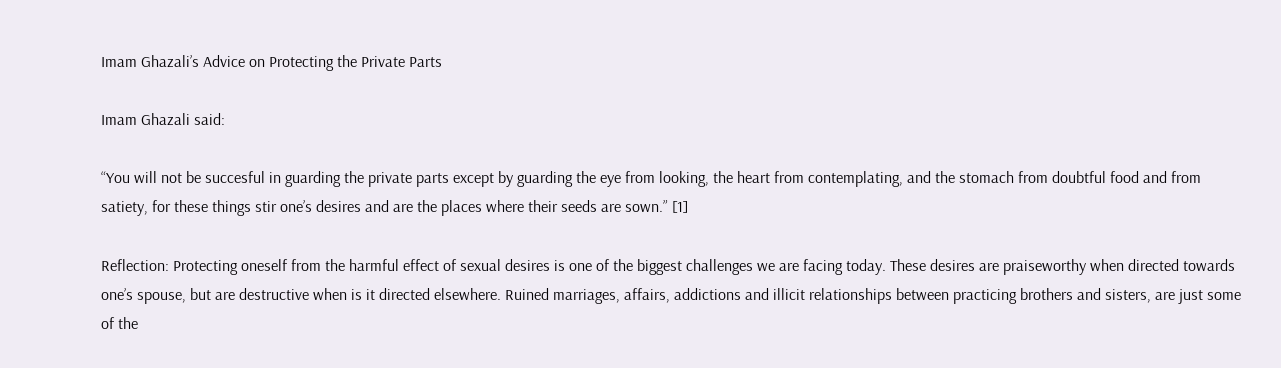Imam Ghazali’s Advice on Protecting the Private Parts

Imam Ghazali said:

“You will not be succesful in guarding the private parts except by guarding the eye from looking, the heart from contemplating, and the stomach from doubtful food and from satiety, for these things stir one’s desires and are the places where their seeds are sown.” [1]

Reflection: Protecting oneself from the harmful effect of sexual desires is one of the biggest challenges we are facing today. These desires are praiseworthy when directed towards one’s spouse, but are destructive when is it directed elsewhere. Ruined marriages, affairs, addictions and illicit relationships between practicing brothers and sisters, are just some of the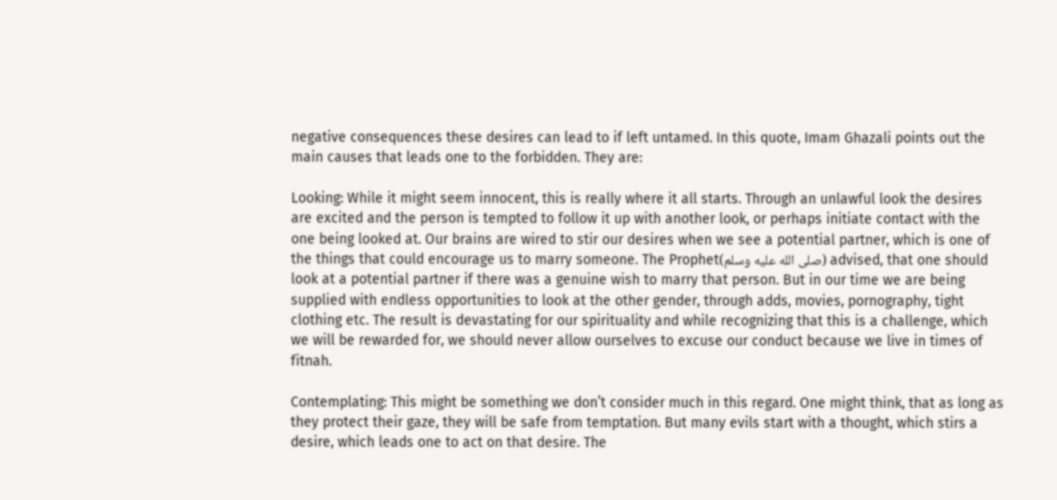negative consequences these desires can lead to if left untamed. In this quote, Imam Ghazali points out the main causes that leads one to the forbidden. They are:

Looking: While it might seem innocent, this is really where it all starts. Through an unlawful look the desires are excited and the person is tempted to follow it up with another look, or perhaps initiate contact with the one being looked at. Our brains are wired to stir our desires when we see a potential partner, which is one of the things that could encourage us to marry someone. The Prophet(صلى الله عليه وسلم) advised, that one should look at a potential partner if there was a genuine wish to marry that person. But in our time we are being supplied with endless opportunities to look at the other gender, through adds, movies, pornography, tight clothing etc. The result is devastating for our spirituality and while recognizing that this is a challenge, which we will be rewarded for, we should never allow ourselves to excuse our conduct because we live in times of fitnah.

Contemplating: This might be something we don’t consider much in this regard. One might think, that as long as they protect their gaze, they will be safe from temptation. But many evils start with a thought, which stirs a desire, which leads one to act on that desire. The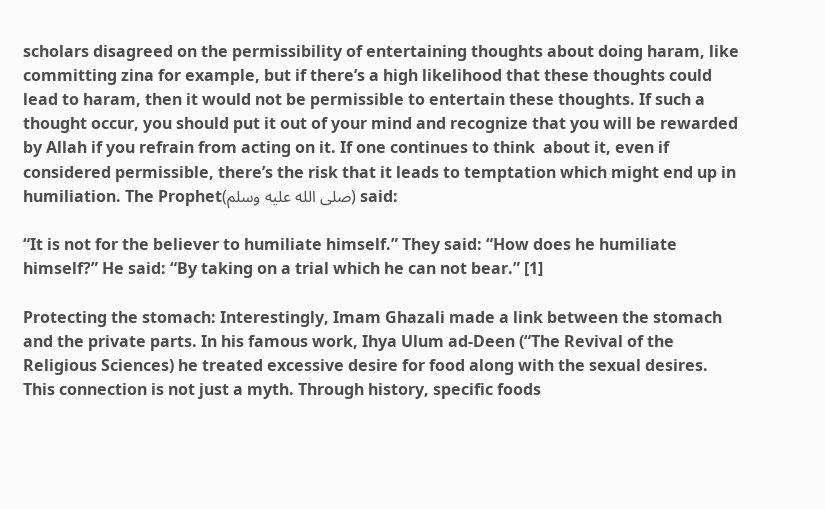scholars disagreed on the permissibility of entertaining thoughts about doing haram, like committing zina for example, but if there’s a high likelihood that these thoughts could lead to haram, then it would not be permissible to entertain these thoughts. If such a thought occur, you should put it out of your mind and recognize that you will be rewarded by Allah if you refrain from acting on it. If one continues to think  about it, even if considered permissible, there’s the risk that it leads to temptation which might end up in humiliation. The Prophet(صلى الله عليه وسلم) said:

“It is not for the believer to humiliate himself.” They said: “How does he humiliate himself?” He said: “By taking on a trial which he can not bear.” [1]

Protecting the stomach: Interestingly, Imam Ghazali made a link between the stomach and the private parts. In his famous work, Ihya Ulum ad-Deen (“The Revival of the Religious Sciences) he treated excessive desire for food along with the sexual desires. This connection is not just a myth. Through history, specific foods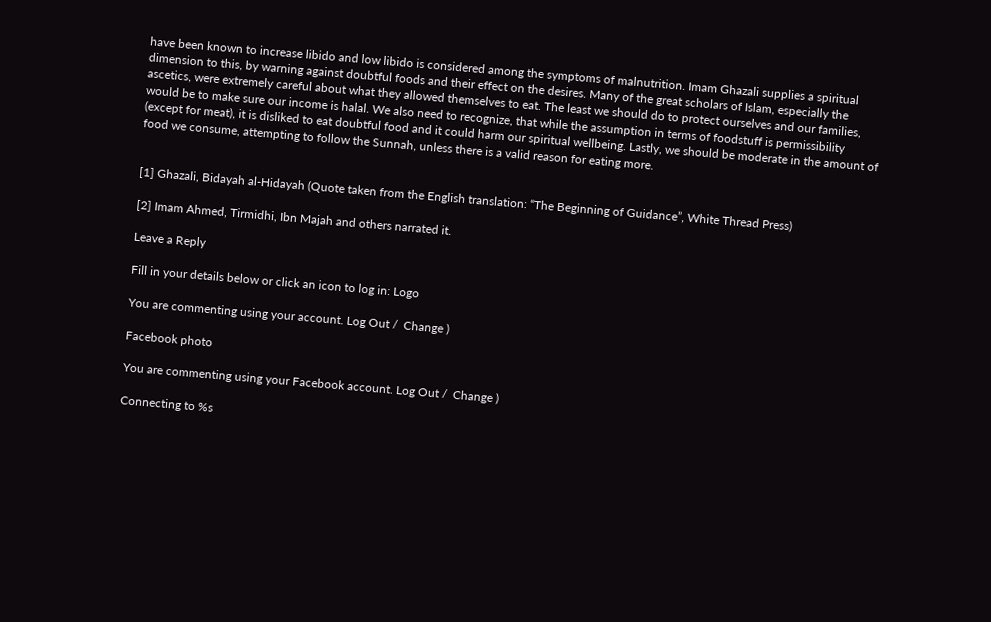have been known to increase libido and low libido is considered among the symptoms of malnutrition. Imam Ghazali supplies a spiritual dimension to this, by warning against doubtful foods and their effect on the desires. Many of the great scholars of Islam, especially the ascetics, were extremely careful about what they allowed themselves to eat. The least we should do to protect ourselves and our families, would be to make sure our income is halal. We also need to recognize, that while the assumption in terms of foodstuff is permissibility (except for meat), it is disliked to eat doubtful food and it could harm our spiritual wellbeing. Lastly, we should be moderate in the amount of food we consume, attempting to follow the Sunnah, unless there is a valid reason for eating more.


[1] Ghazali, Bidayah al-Hidayah (Quote taken from the English translation: “The Beginning of Guidance”, White Thread Press)

[2] Imam Ahmed, Tirmidhi, Ibn Majah and others narrated it.

Leave a Reply

Fill in your details below or click an icon to log in: Logo

You are commenting using your account. Log Out /  Change )

Facebook photo

You are commenting using your Facebook account. Log Out /  Change )

Connecting to %s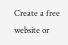Create a free website or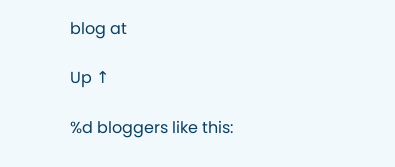blog at

Up ↑

%d bloggers like this: